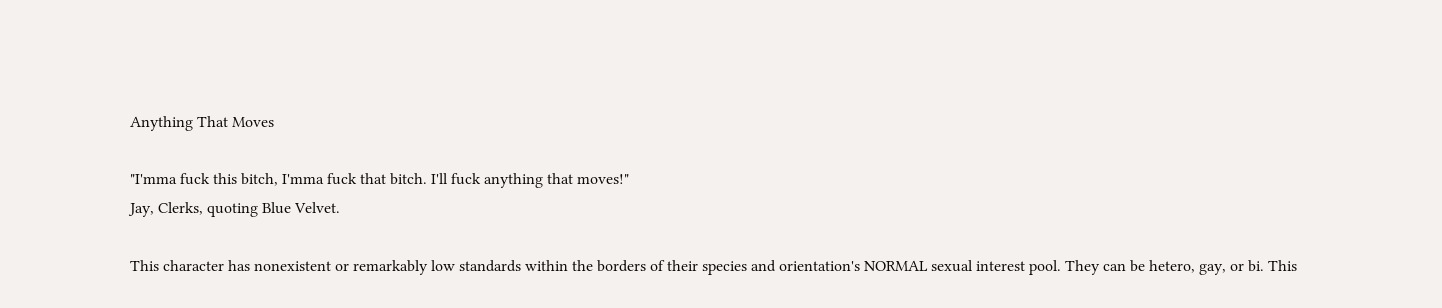Anything That Moves

"I'mma fuck this bitch, I'mma fuck that bitch. I'll fuck anything that moves!"
Jay, Clerks, quoting Blue Velvet.

This character has nonexistent or remarkably low standards within the borders of their species and orientation's NORMAL sexual interest pool. They can be hetero, gay, or bi. This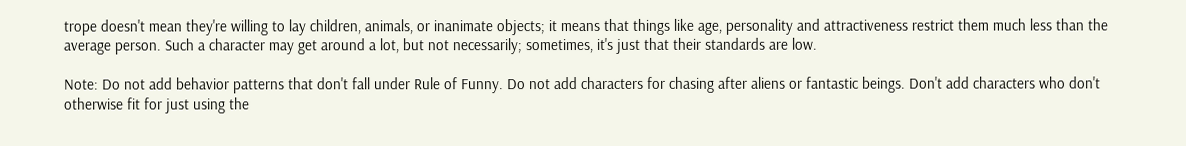trope doesn't mean they're willing to lay children, animals, or inanimate objects; it means that things like age, personality and attractiveness restrict them much less than the average person. Such a character may get around a lot, but not necessarily; sometimes, it's just that their standards are low.

Note: Do not add behavior patterns that don't fall under Rule of Funny. Do not add characters for chasing after aliens or fantastic beings. Don't add characters who don't otherwise fit for just using the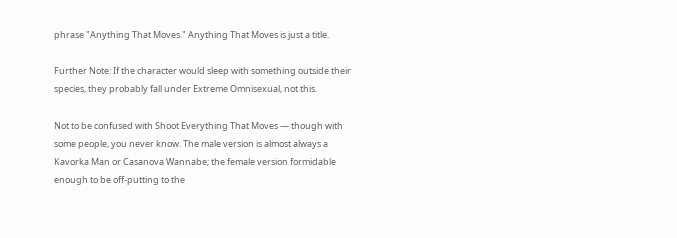phrase "Anything That Moves." Anything That Moves is just a title.

Further Note: If the character would sleep with something outside their species, they probably fall under Extreme Omnisexual, not this.

Not to be confused with Shoot Everything That Moves — though with some people, you never know. The male version is almost always a Kavorka Man or Casanova Wannabe; the female version formidable enough to be off-putting to the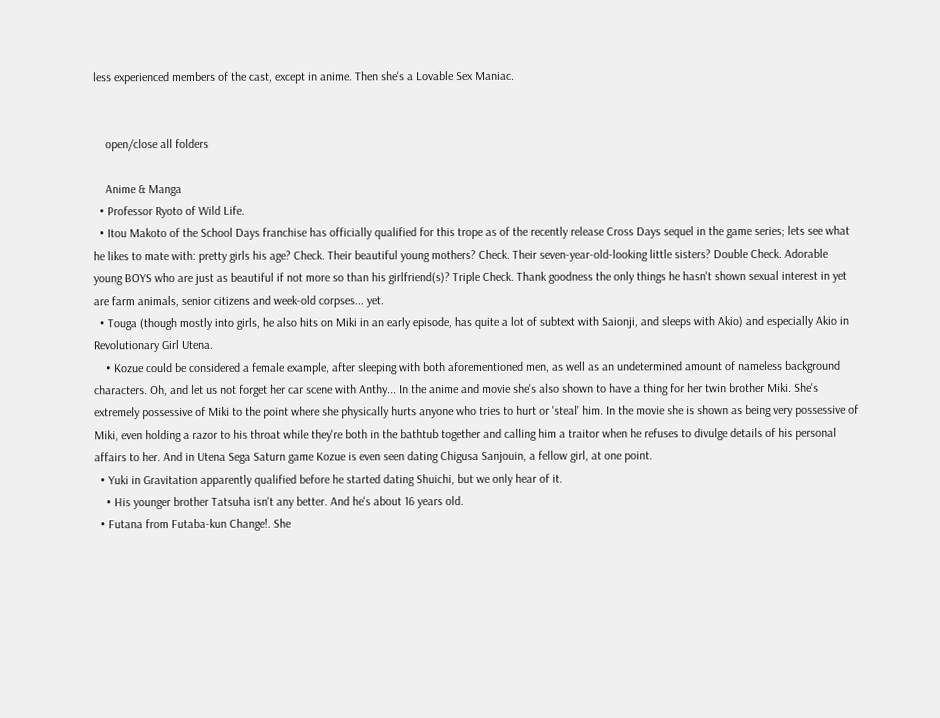less experienced members of the cast, except in anime. Then she's a Lovable Sex Maniac.


    open/close all folders

    Anime & Manga
  • Professor Ryoto of Wild Life.
  • Itou Makoto of the School Days franchise has officially qualified for this trope as of the recently release Cross Days sequel in the game series; lets see what he likes to mate with: pretty girls his age? Check. Their beautiful young mothers? Check. Their seven-year-old-looking little sisters? Double Check. Adorable young BOYS who are just as beautiful if not more so than his girlfriend(s)? Triple Check. Thank goodness the only things he hasn't shown sexual interest in yet are farm animals, senior citizens and week-old corpses... yet.
  • Touga (though mostly into girls, he also hits on Miki in an early episode, has quite a lot of subtext with Saionji, and sleeps with Akio) and especially Akio in Revolutionary Girl Utena.
    • Kozue could be considered a female example, after sleeping with both aforementioned men, as well as an undetermined amount of nameless background characters. Oh, and let us not forget her car scene with Anthy... In the anime and movie she's also shown to have a thing for her twin brother Miki. She's extremely possessive of Miki to the point where she physically hurts anyone who tries to hurt or 'steal' him. In the movie she is shown as being very possessive of Miki, even holding a razor to his throat while they're both in the bathtub together and calling him a traitor when he refuses to divulge details of his personal affairs to her. And in Utena Sega Saturn game Kozue is even seen dating Chigusa Sanjouin, a fellow girl, at one point.
  • Yuki in Gravitation apparently qualified before he started dating Shuichi, but we only hear of it.
    • His younger brother Tatsuha isn't any better. And he's about 16 years old.
  • Futana from Futaba-kun Change!. She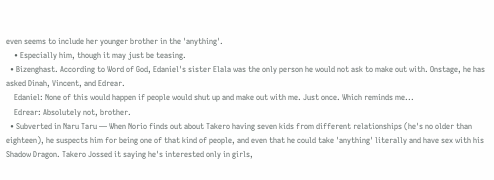even seems to include her younger brother in the 'anything'.
    • Especially him, though it may just be teasing.
  • Bizenghast. According to Word of God, Edaniel's sister Elala was the only person he would not ask to make out with. Onstage, he has asked Dinah, Vincent, and Edrear.
    Edaniel: None of this would happen if people would shut up and make out with me. Just once. Which reminds me...
    Edrear: Absolutely not, brother.
  • Subverted in Naru Taru — When Norio finds out about Takero having seven kids from different relationships (he's no older than eighteen), he suspects him for being one of that kind of people, and even that he could take 'anything' literally and have sex with his Shadow Dragon. Takero Jossed it saying he's interested only in girls,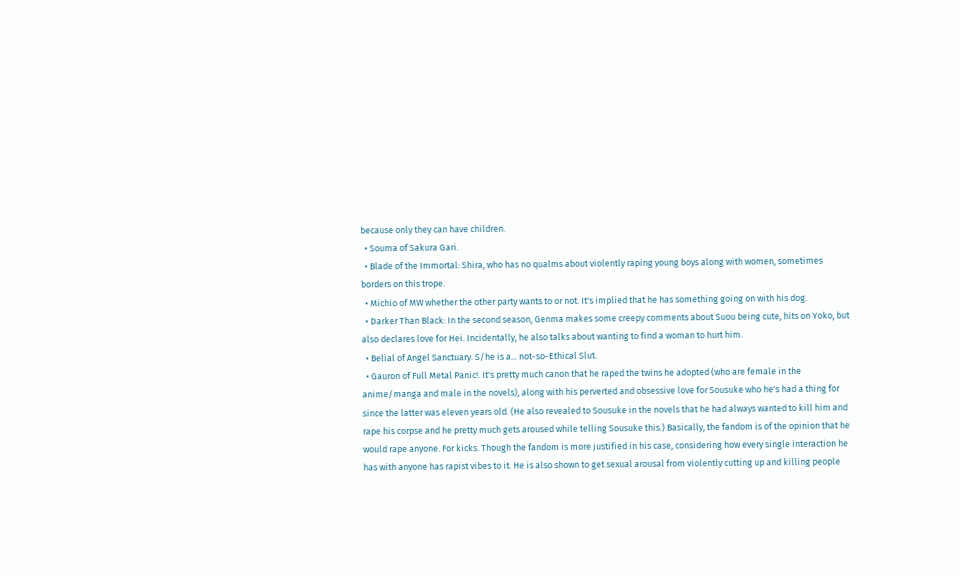because only they can have children.
  • Souma of Sakura Gari.
  • Blade of the Immortal: Shira, who has no qualms about violently raping young boys along with women, sometimes borders on this trope.
  • Michio of MW whether the other party wants to or not. It's implied that he has something going on with his dog.
  • Darker Than Black: In the second season, Genma makes some creepy comments about Suou being cute, hits on Yoko, but also declares love for Hei. Incidentally, he also talks about wanting to find a woman to hurt him.
  • Belial of Angel Sanctuary. S/he is a... not-so-Ethical Slut.
  • Gauron of Full Metal Panic!. It's pretty much canon that he raped the twins he adopted (who are female in the anime/manga and male in the novels), along with his perverted and obsessive love for Sousuke who he's had a thing for since the latter was eleven years old. (He also revealed to Sousuke in the novels that he had always wanted to kill him and rape his corpse and he pretty much gets aroused while telling Sousuke this.) Basically, the fandom is of the opinion that he would rape anyone. For kicks. Though the fandom is more justified in his case, considering how every single interaction he has with anyone has rapist vibes to it. He is also shown to get sexual arousal from violently cutting up and killing people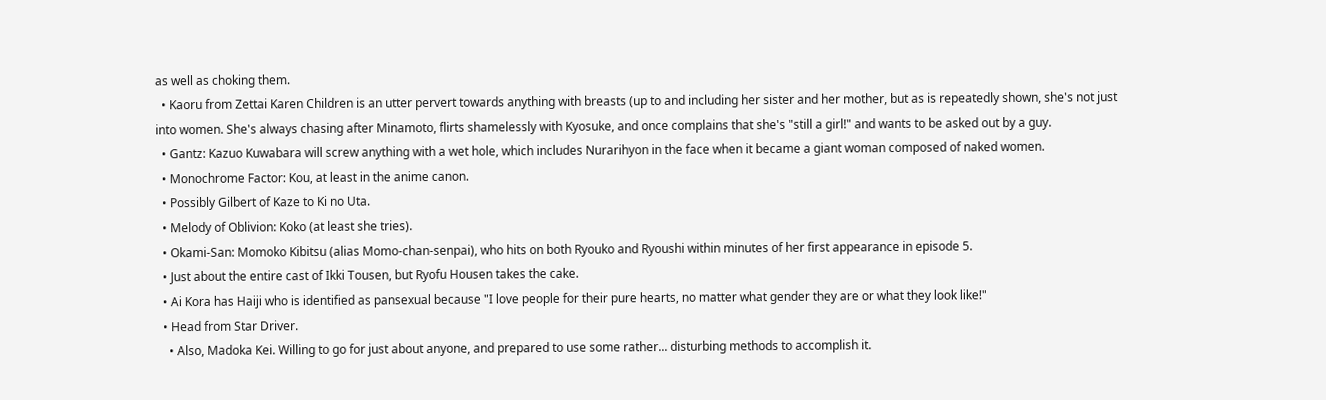as well as choking them.
  • Kaoru from Zettai Karen Children is an utter pervert towards anything with breasts (up to and including her sister and her mother, but as is repeatedly shown, she's not just into women. She's always chasing after Minamoto, flirts shamelessly with Kyosuke, and once complains that she's "still a girl!" and wants to be asked out by a guy.
  • Gantz: Kazuo Kuwabara will screw anything with a wet hole, which includes Nurarihyon in the face when it became a giant woman composed of naked women.
  • Monochrome Factor: Kou, at least in the anime canon.
  • Possibly Gilbert of Kaze to Ki no Uta.
  • Melody of Oblivion: Koko (at least she tries).
  • Okami-San: Momoko Kibitsu (alias Momo-chan-senpai), who hits on both Ryouko and Ryoushi within minutes of her first appearance in episode 5.
  • Just about the entire cast of Ikki Tousen, but Ryofu Housen takes the cake.
  • Ai Kora has Haiji who is identified as pansexual because "I love people for their pure hearts, no matter what gender they are or what they look like!"
  • Head from Star Driver.
    • Also, Madoka Kei. Willing to go for just about anyone, and prepared to use some rather... disturbing methods to accomplish it.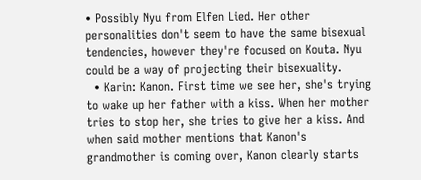• Possibly Nyu from Elfen Lied. Her other personalities don't seem to have the same bisexual tendencies, however they're focused on Kouta. Nyu could be a way of projecting their bisexuality.
  • Karin: Kanon. First time we see her, she's trying to wake up her father with a kiss. When her mother tries to stop her, she tries to give her a kiss. And when said mother mentions that Kanon's grandmother is coming over, Kanon clearly starts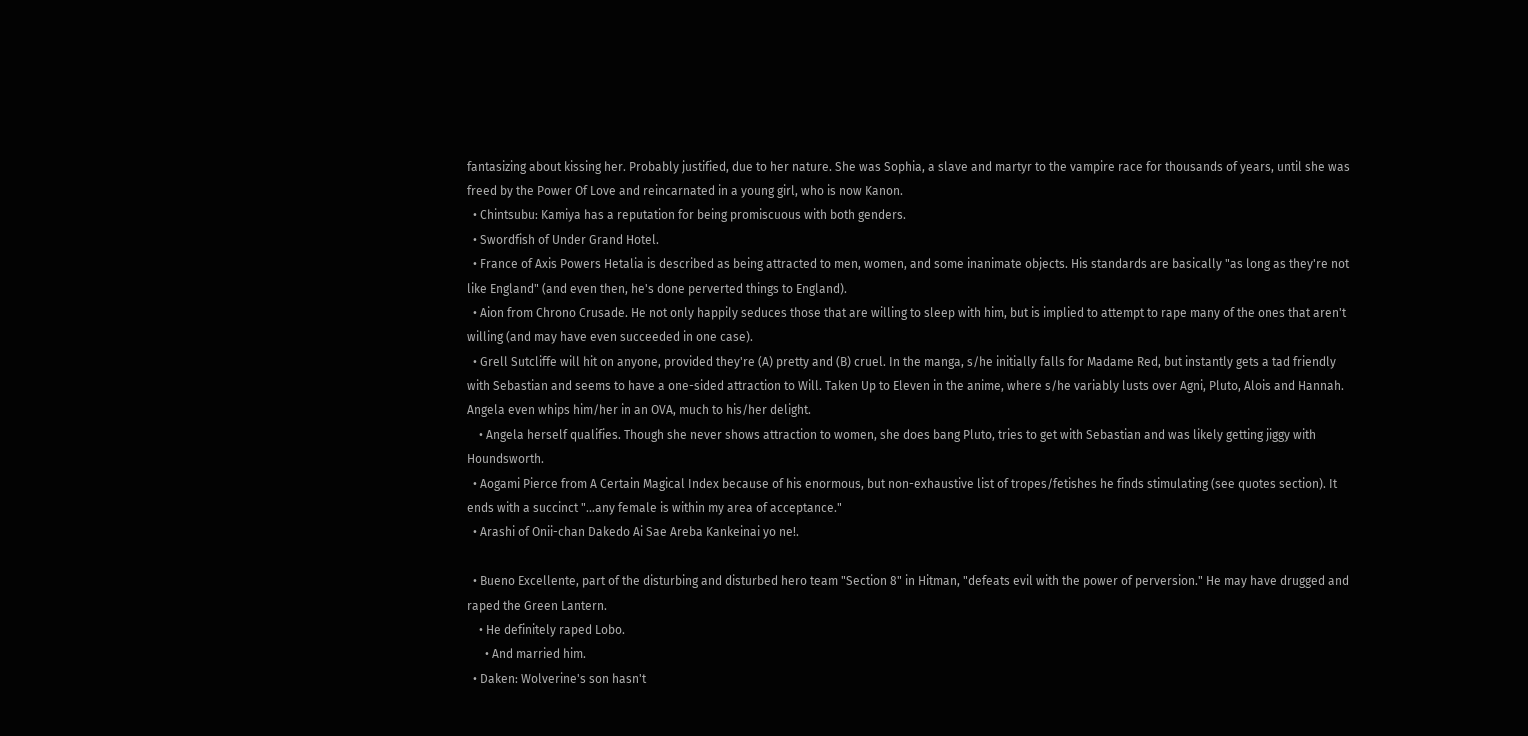fantasizing about kissing her. Probably justified, due to her nature. She was Sophia, a slave and martyr to the vampire race for thousands of years, until she was freed by the Power Of Love and reincarnated in a young girl, who is now Kanon.
  • Chintsubu: Kamiya has a reputation for being promiscuous with both genders.
  • Swordfish of Under Grand Hotel.
  • France of Axis Powers Hetalia is described as being attracted to men, women, and some inanimate objects. His standards are basically "as long as they're not like England" (and even then, he's done perverted things to England).
  • Aion from Chrono Crusade. He not only happily seduces those that are willing to sleep with him, but is implied to attempt to rape many of the ones that aren't willing (and may have even succeeded in one case).
  • Grell Sutcliffe will hit on anyone, provided they're (A) pretty and (B) cruel. In the manga, s/he initially falls for Madame Red, but instantly gets a tad friendly with Sebastian and seems to have a one-sided attraction to Will. Taken Up to Eleven in the anime, where s/he variably lusts over Agni, Pluto, Alois and Hannah. Angela even whips him/her in an OVA, much to his/her delight.
    • Angela herself qualifies. Though she never shows attraction to women, she does bang Pluto, tries to get with Sebastian and was likely getting jiggy with Houndsworth.
  • Aogami Pierce from A Certain Magical Index because of his enormous, but non-exhaustive list of tropes/fetishes he finds stimulating (see quotes section). It ends with a succinct "...any female is within my area of acceptance."
  • Arashi of Onii-chan Dakedo Ai Sae Areba Kankeinai yo ne!.

  • Bueno Excellente, part of the disturbing and disturbed hero team "Section 8" in Hitman, "defeats evil with the power of perversion." He may have drugged and raped the Green Lantern.
    • He definitely raped Lobo.
      • And married him.
  • Daken: Wolverine's son hasn't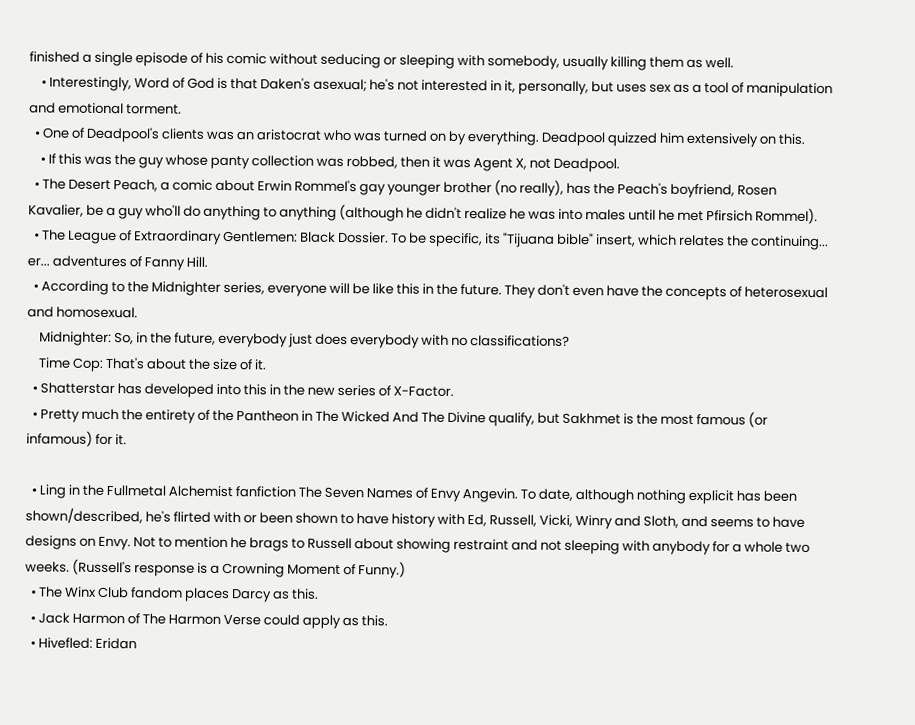finished a single episode of his comic without seducing or sleeping with somebody, usually killing them as well.
    • Interestingly, Word of God is that Daken's asexual; he's not interested in it, personally, but uses sex as a tool of manipulation and emotional torment.
  • One of Deadpool's clients was an aristocrat who was turned on by everything. Deadpool quizzed him extensively on this.
    • If this was the guy whose panty collection was robbed, then it was Agent X, not Deadpool.
  • The Desert Peach, a comic about Erwin Rommel's gay younger brother (no really), has the Peach's boyfriend, Rosen Kavalier, be a guy who'll do anything to anything (although he didn't realize he was into males until he met Pfirsich Rommel).
  • The League of Extraordinary Gentlemen: Black Dossier. To be specific, its "Tijuana bible" insert, which relates the continuing... er... adventures of Fanny Hill.
  • According to the Midnighter series, everyone will be like this in the future. They don't even have the concepts of heterosexual and homosexual.
    Midnighter: So, in the future, everybody just does everybody with no classifications?
    Time Cop: That's about the size of it.
  • Shatterstar has developed into this in the new series of X-Factor.
  • Pretty much the entirety of the Pantheon in The Wicked And The Divine qualify, but Sakhmet is the most famous (or infamous) for it.

  • Ling in the Fullmetal Alchemist fanfiction The Seven Names of Envy Angevin. To date, although nothing explicit has been shown/described, he's flirted with or been shown to have history with Ed, Russell, Vicki, Winry and Sloth, and seems to have designs on Envy. Not to mention he brags to Russell about showing restraint and not sleeping with anybody for a whole two weeks. (Russell's response is a Crowning Moment of Funny.)
  • The Winx Club fandom places Darcy as this.
  • Jack Harmon of The Harmon Verse could apply as this.
  • Hivefled: Eridan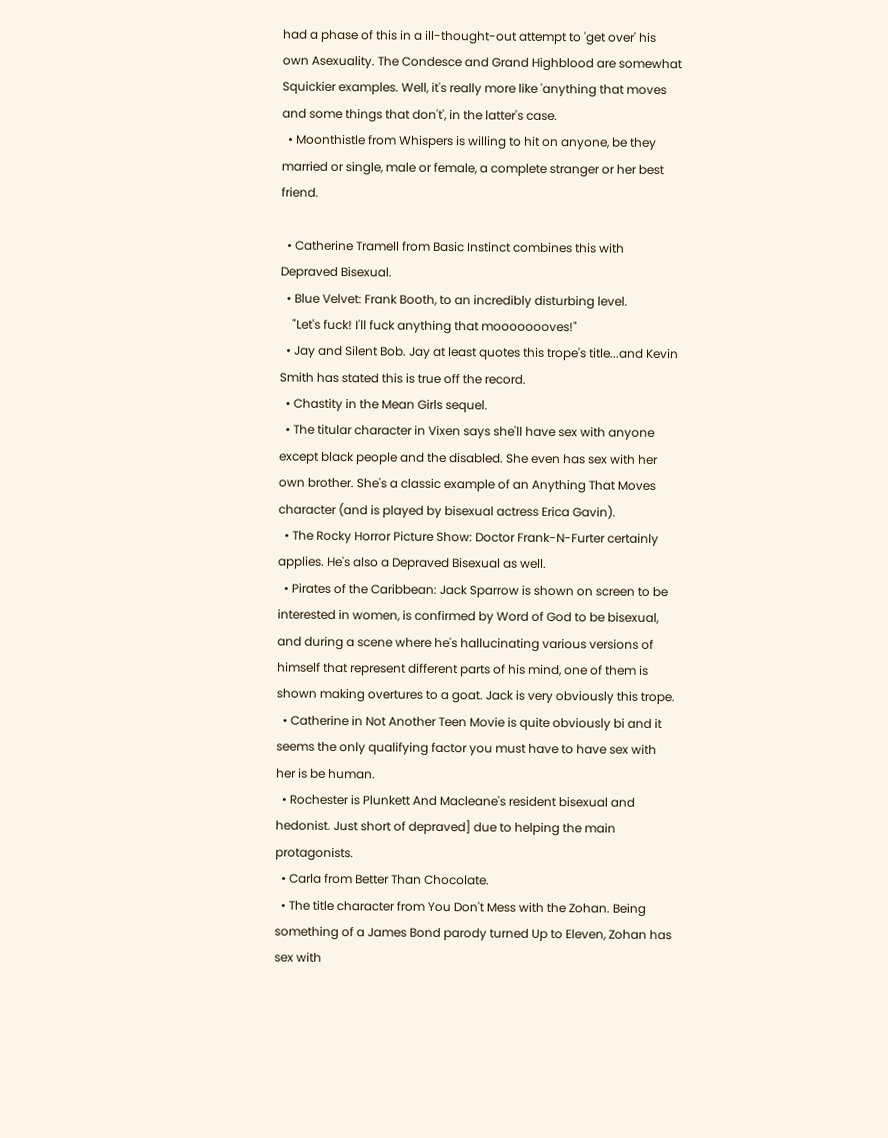had a phase of this in a ill-thought-out attempt to 'get over' his own Asexuality. The Condesce and Grand Highblood are somewhat Squickier examples. Well, it's really more like 'anything that moves and some things that don't', in the latter's case.
  • Moonthistle from Whispers is willing to hit on anyone, be they married or single, male or female, a complete stranger or her best friend.

  • Catherine Tramell from Basic Instinct combines this with Depraved Bisexual.
  • Blue Velvet: Frank Booth, to an incredibly disturbing level.
    "Let's fuck! I'll fuck anything that moooooooves!"
  • Jay and Silent Bob. Jay at least quotes this trope's title...and Kevin Smith has stated this is true off the record.
  • Chastity in the Mean Girls sequel.
  • The titular character in Vixen says she'll have sex with anyone except black people and the disabled. She even has sex with her own brother. She's a classic example of an Anything That Moves character (and is played by bisexual actress Erica Gavin).
  • The Rocky Horror Picture Show: Doctor Frank-N-Furter certainly applies. He's also a Depraved Bisexual as well.
  • Pirates of the Caribbean: Jack Sparrow is shown on screen to be interested in women, is confirmed by Word of God to be bisexual, and during a scene where he's hallucinating various versions of himself that represent different parts of his mind, one of them is shown making overtures to a goat. Jack is very obviously this trope.
  • Catherine in Not Another Teen Movie is quite obviously bi and it seems the only qualifying factor you must have to have sex with her is be human.
  • Rochester is Plunkett And Macleane's resident bisexual and hedonist. Just short of depraved] due to helping the main protagonists.
  • Carla from Better Than Chocolate.
  • The title character from You Don't Mess with the Zohan. Being something of a James Bond parody turned Up to Eleven, Zohan has sex with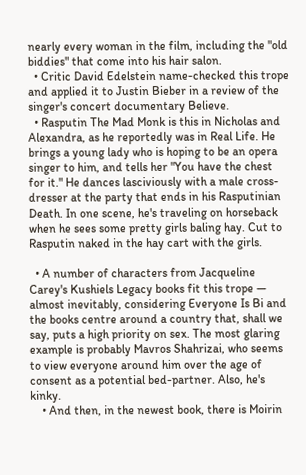nearly every woman in the film, including the "old biddies" that come into his hair salon.
  • Critic David Edelstein name-checked this trope and applied it to Justin Bieber in a review of the singer's concert documentary Believe.
  • Rasputin The Mad Monk is this in Nicholas and Alexandra, as he reportedly was in Real Life. He brings a young lady who is hoping to be an opera singer to him, and tells her "You have the chest for it." He dances lasciviously with a male cross-dresser at the party that ends in his Rasputinian Death. In one scene, he's traveling on horseback when he sees some pretty girls baling hay. Cut to Rasputin naked in the hay cart with the girls.

  • A number of characters from Jacqueline Carey's Kushiels Legacy books fit this trope — almost inevitably, considering Everyone Is Bi and the books centre around a country that, shall we say, puts a high priority on sex. The most glaring example is probably Mavros Shahrizai, who seems to view everyone around him over the age of consent as a potential bed-partner. Also, he's kinky.
    • And then, in the newest book, there is Moirin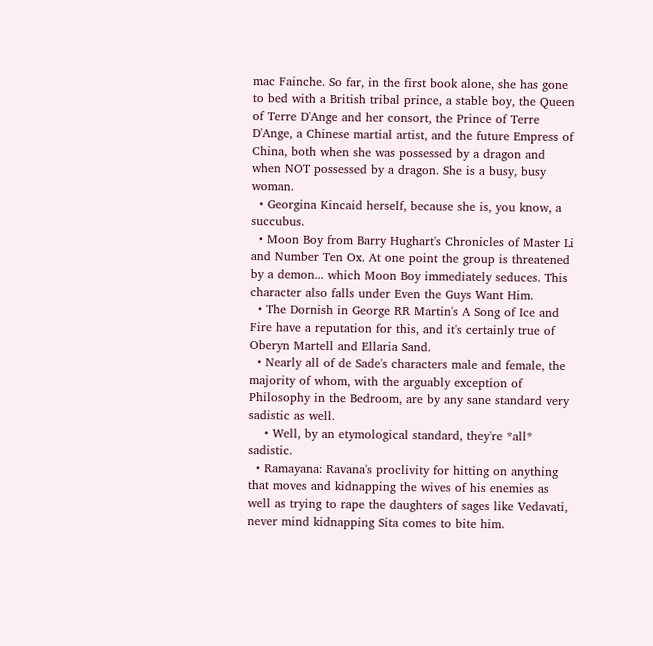mac Fainche. So far, in the first book alone, she has gone to bed with a British tribal prince, a stable boy, the Queen of Terre D'Ange and her consort, the Prince of Terre D'Ange, a Chinese martial artist, and the future Empress of China, both when she was possessed by a dragon and when NOT possessed by a dragon. She is a busy, busy woman.
  • Georgina Kincaid herself, because she is, you know, a succubus.
  • Moon Boy from Barry Hughart's Chronicles of Master Li and Number Ten Ox. At one point the group is threatened by a demon... which Moon Boy immediately seduces. This character also falls under Even the Guys Want Him.
  • The Dornish in George RR Martin's A Song of Ice and Fire have a reputation for this, and it's certainly true of Oberyn Martell and Ellaria Sand.
  • Nearly all of de Sade's characters male and female, the majority of whom, with the arguably exception of Philosophy in the Bedroom, are by any sane standard very sadistic as well.
    • Well, by an etymological standard, they're *all* sadistic.
  • Ramayana: Ravana's proclivity for hitting on anything that moves and kidnapping the wives of his enemies as well as trying to rape the daughters of sages like Vedavati, never mind kidnapping Sita comes to bite him.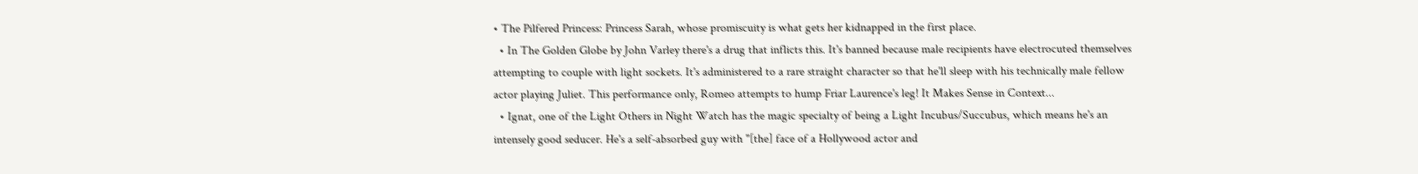• The Pilfered Princess: Princess Sarah, whose promiscuity is what gets her kidnapped in the first place.
  • In The Golden Globe by John Varley there's a drug that inflicts this. It's banned because male recipients have electrocuted themselves attempting to couple with light sockets. It's administered to a rare straight character so that he'll sleep with his technically male fellow actor playing Juliet. This performance only, Romeo attempts to hump Friar Laurence's leg! It Makes Sense in Context...
  • Ignat, one of the Light Others in Night Watch has the magic specialty of being a Light Incubus/Succubus, which means he's an intensely good seducer. He's a self-absorbed guy with "[the] face of a Hollywood actor and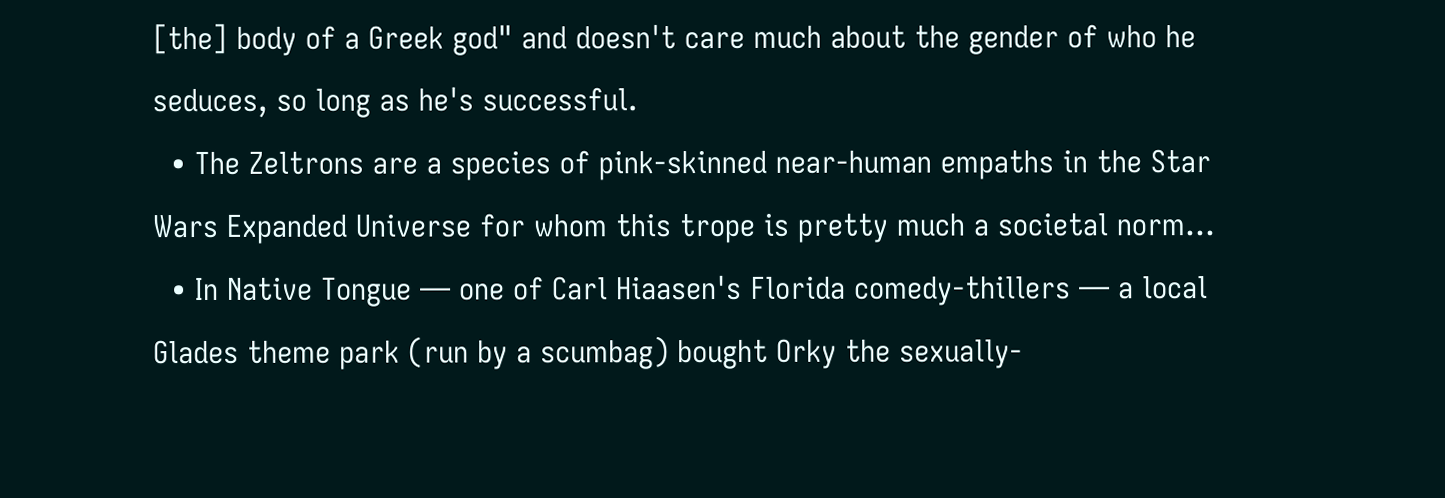[the] body of a Greek god" and doesn't care much about the gender of who he seduces, so long as he's successful.
  • The Zeltrons are a species of pink-skinned near-human empaths in the Star Wars Expanded Universe for whom this trope is pretty much a societal norm...
  • In Native Tongue — one of Carl Hiaasen's Florida comedy-thillers — a local Glades theme park (run by a scumbag) bought Orky the sexually-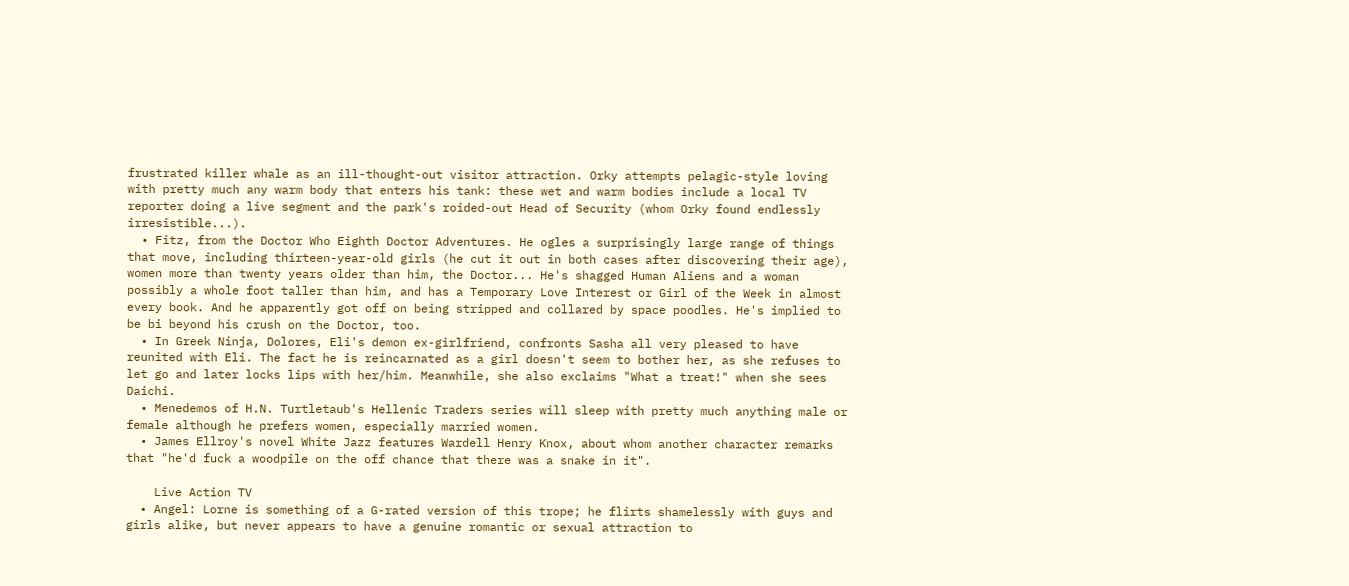frustrated killer whale as an ill-thought-out visitor attraction. Orky attempts pelagic-style loving with pretty much any warm body that enters his tank: these wet and warm bodies include a local TV reporter doing a live segment and the park's roided-out Head of Security (whom Orky found endlessly irresistible...).
  • Fitz, from the Doctor Who Eighth Doctor Adventures. He ogles a surprisingly large range of things that move, including thirteen-year-old girls (he cut it out in both cases after discovering their age), women more than twenty years older than him, the Doctor... He's shagged Human Aliens and a woman possibly a whole foot taller than him, and has a Temporary Love Interest or Girl of the Week in almost every book. And he apparently got off on being stripped and collared by space poodles. He's implied to be bi beyond his crush on the Doctor, too.
  • In Greek Ninja, Dolores, Eli's demon ex-girlfriend, confronts Sasha all very pleased to have reunited with Eli. The fact he is reincarnated as a girl doesn't seem to bother her, as she refuses to let go and later locks lips with her/him. Meanwhile, she also exclaims "What a treat!" when she sees Daichi.
  • Menedemos of H.N. Turtletaub's Hellenic Traders series will sleep with pretty much anything male or female although he prefers women, especially married women.
  • James Ellroy's novel White Jazz features Wardell Henry Knox, about whom another character remarks that "he'd fuck a woodpile on the off chance that there was a snake in it".

    Live Action TV
  • Angel: Lorne is something of a G-rated version of this trope; he flirts shamelessly with guys and girls alike, but never appears to have a genuine romantic or sexual attraction to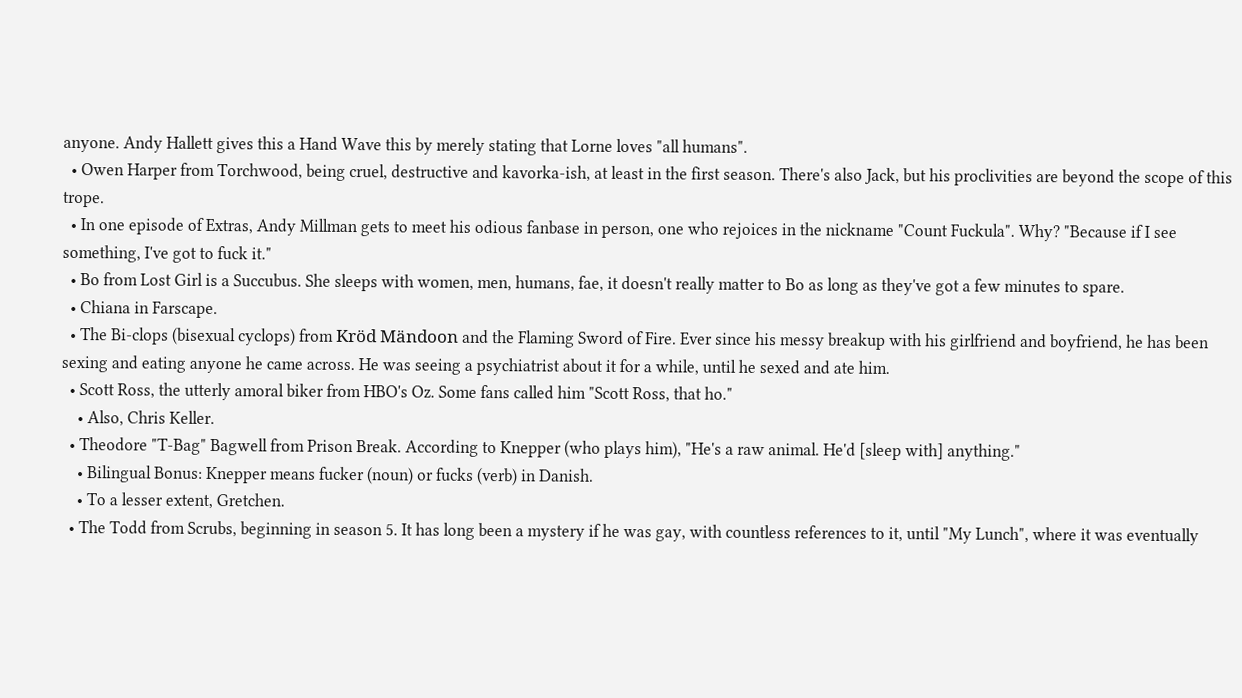anyone. Andy Hallett gives this a Hand Wave this by merely stating that Lorne loves "all humans".
  • Owen Harper from Torchwood, being cruel, destructive and kavorka-ish, at least in the first season. There's also Jack, but his proclivities are beyond the scope of this trope.
  • In one episode of Extras, Andy Millman gets to meet his odious fanbase in person, one who rejoices in the nickname "Count Fuckula". Why? "Because if I see something, I've got to fuck it."
  • Bo from Lost Girl is a Succubus. She sleeps with women, men, humans, fae, it doesn't really matter to Bo as long as they've got a few minutes to spare.
  • Chiana in Farscape.
  • The Bi-clops (bisexual cyclops) from Kröd Mändoon and the Flaming Sword of Fire. Ever since his messy breakup with his girlfriend and boyfriend, he has been sexing and eating anyone he came across. He was seeing a psychiatrist about it for a while, until he sexed and ate him.
  • Scott Ross, the utterly amoral biker from HBO's Oz. Some fans called him "Scott Ross, that ho."
    • Also, Chris Keller.
  • Theodore "T-Bag" Bagwell from Prison Break. According to Knepper (who plays him), "He's a raw animal. He'd [sleep with] anything."
    • Bilingual Bonus: Knepper means fucker (noun) or fucks (verb) in Danish.
    • To a lesser extent, Gretchen.
  • The Todd from Scrubs, beginning in season 5. It has long been a mystery if he was gay, with countless references to it, until "My Lunch", where it was eventually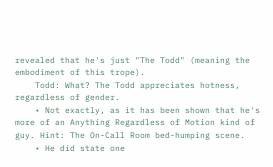revealed that he's just "The Todd" (meaning the embodiment of this trope).
    Todd: What? The Todd appreciates hotness, regardless of gender.
    • Not exactly, as it has been shown that he's more of an Anything Regardless of Motion kind of guy. Hint: The On-Call Room bed-humping scene.
    • He did state one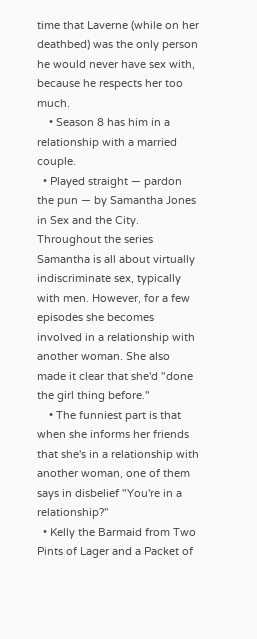time that Laverne (while on her deathbed) was the only person he would never have sex with, because he respects her too much.
    • Season 8 has him in a relationship with a married couple.
  • Played straight — pardon the pun — by Samantha Jones in Sex and the City. Throughout the series Samantha is all about virtually indiscriminate sex, typically with men. However, for a few episodes she becomes involved in a relationship with another woman. She also made it clear that she'd "done the girl thing before."
    • The funniest part is that when she informs her friends that she's in a relationship with another woman, one of them says in disbelief "You're in a relationship?"
  • Kelly the Barmaid from Two Pints of Lager and a Packet of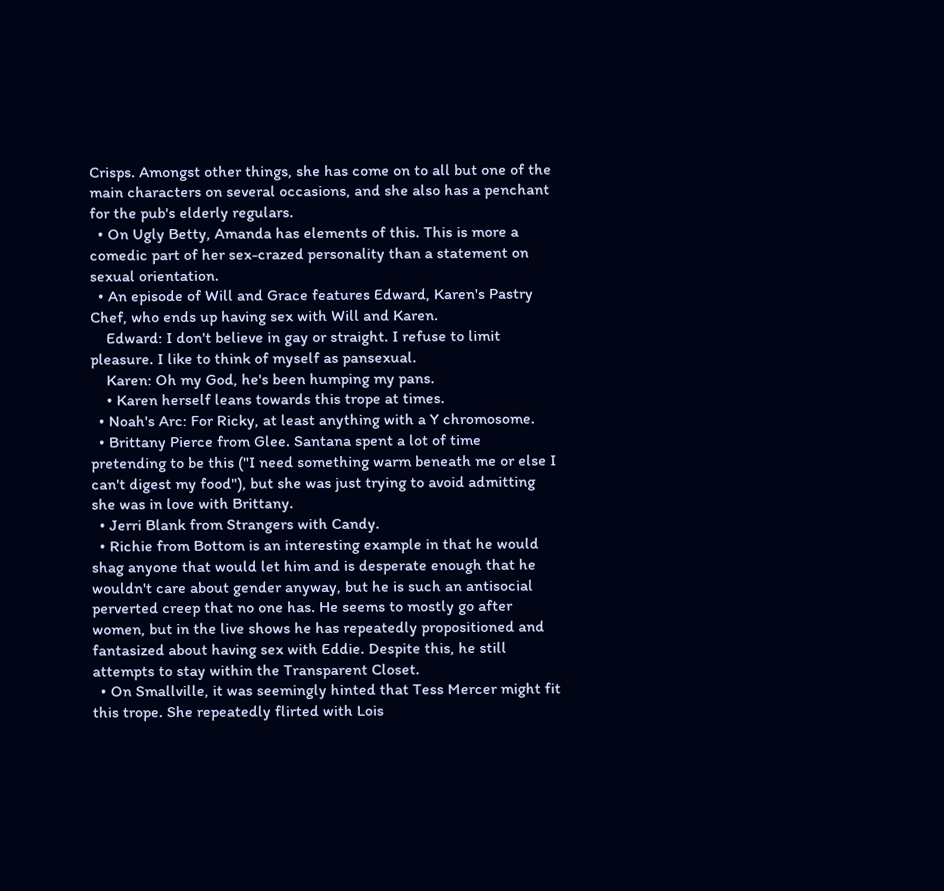Crisps. Amongst other things, she has come on to all but one of the main characters on several occasions, and she also has a penchant for the pub's elderly regulars.
  • On Ugly Betty, Amanda has elements of this. This is more a comedic part of her sex-crazed personality than a statement on sexual orientation.
  • An episode of Will and Grace features Edward, Karen's Pastry Chef, who ends up having sex with Will and Karen.
    Edward: I don't believe in gay or straight. I refuse to limit pleasure. I like to think of myself as pansexual.
    Karen: Oh my God, he's been humping my pans.
    • Karen herself leans towards this trope at times.
  • Noah's Arc: For Ricky, at least anything with a Y chromosome.
  • Brittany Pierce from Glee. Santana spent a lot of time pretending to be this ("I need something warm beneath me or else I can't digest my food"), but she was just trying to avoid admitting she was in love with Brittany.
  • Jerri Blank from Strangers with Candy.
  • Richie from Bottom is an interesting example in that he would shag anyone that would let him and is desperate enough that he wouldn't care about gender anyway, but he is such an antisocial perverted creep that no one has. He seems to mostly go after women, but in the live shows he has repeatedly propositioned and fantasized about having sex with Eddie. Despite this, he still attempts to stay within the Transparent Closet.
  • On Smallville, it was seemingly hinted that Tess Mercer might fit this trope. She repeatedly flirted with Lois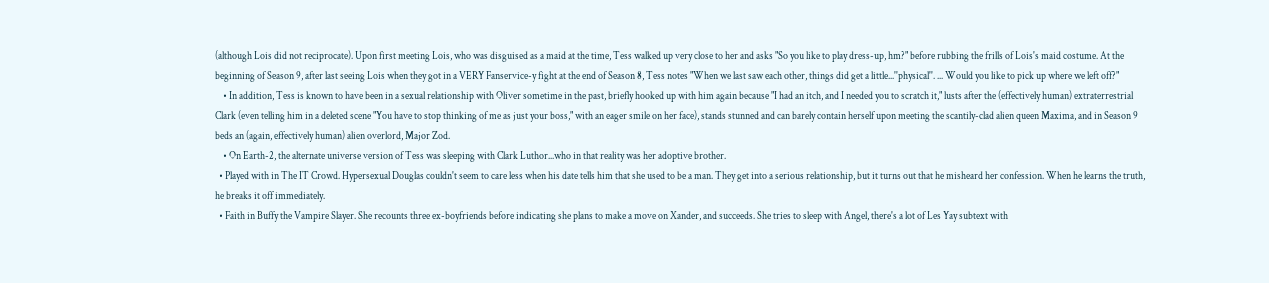(although Lois did not reciprocate). Upon first meeting Lois, who was disguised as a maid at the time, Tess walked up very close to her and asks "So you like to play dress-up, hm?" before rubbing the frills of Lois's maid costume. At the beginning of Season 9, after last seeing Lois when they got in a VERY Fanservice-y fight at the end of Season 8, Tess notes "When we last saw each other, things did get a little...''physical''. ... Would you like to pick up where we left off?"
    • In addition, Tess is known to have been in a sexual relationship with Oliver sometime in the past, briefly hooked up with him again because "I had an itch, and I needed you to scratch it," lusts after the (effectively human) extraterrestrial Clark (even telling him in a deleted scene "You have to stop thinking of me as just your boss," with an eager smile on her face), stands stunned and can barely contain herself upon meeting the scantily-clad alien queen Maxima, and in Season 9 beds an (again, effectively human) alien overlord, Major Zod.
    • On Earth-2, the alternate universe version of Tess was sleeping with Clark Luthor...who in that reality was her adoptive brother.
  • Played with in The IT Crowd. Hypersexual Douglas couldn't seem to care less when his date tells him that she used to be a man. They get into a serious relationship, but it turns out that he misheard her confession. When he learns the truth, he breaks it off immediately.
  • Faith in Buffy the Vampire Slayer. She recounts three ex-boyfriends before indicating she plans to make a move on Xander, and succeeds. She tries to sleep with Angel, there's a lot of Les Yay subtext with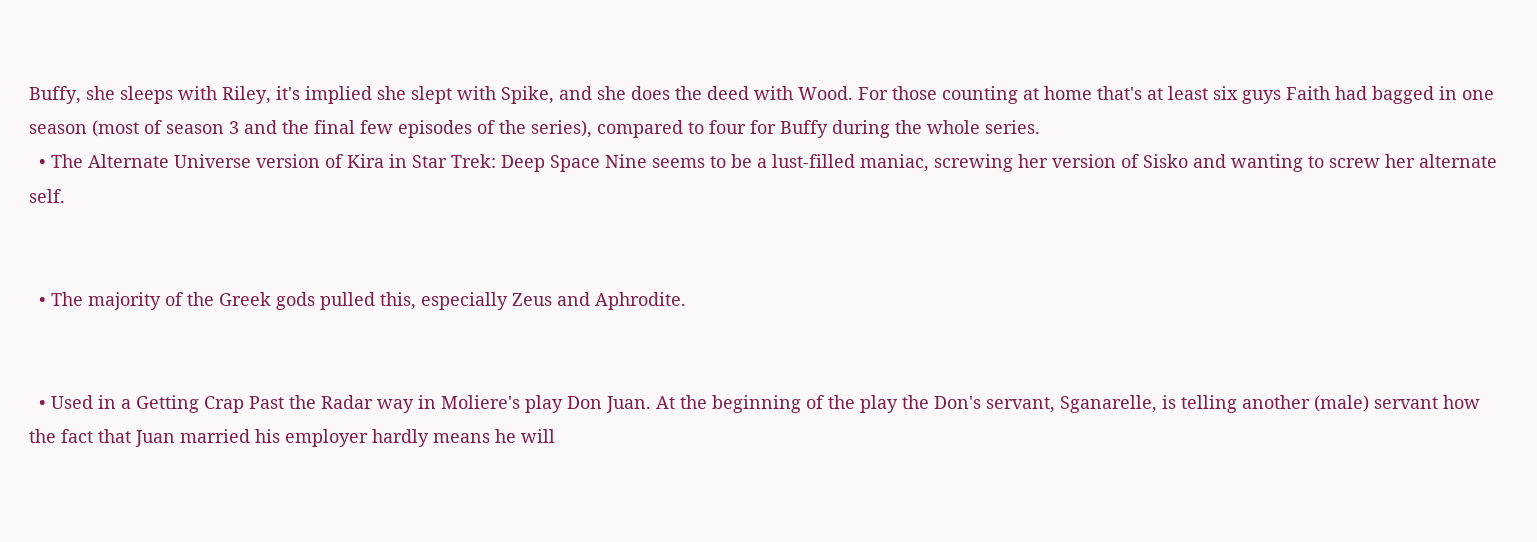Buffy, she sleeps with Riley, it's implied she slept with Spike, and she does the deed with Wood. For those counting at home that's at least six guys Faith had bagged in one season (most of season 3 and the final few episodes of the series), compared to four for Buffy during the whole series.
  • The Alternate Universe version of Kira in Star Trek: Deep Space Nine seems to be a lust-filled maniac, screwing her version of Sisko and wanting to screw her alternate self.


  • The majority of the Greek gods pulled this, especially Zeus and Aphrodite.


  • Used in a Getting Crap Past the Radar way in Moliere's play Don Juan. At the beginning of the play the Don's servant, Sganarelle, is telling another (male) servant how the fact that Juan married his employer hardly means he will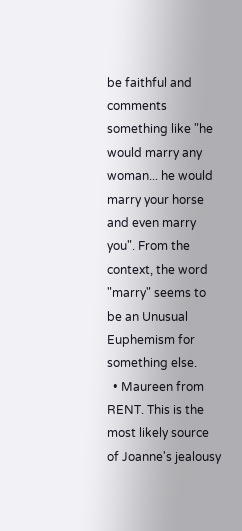be faithful and comments something like "he would marry any woman... he would marry your horse and even marry you". From the context, the word "marry" seems to be an Unusual Euphemism for something else.
  • Maureen from RENT. This is the most likely source of Joanne's jealousy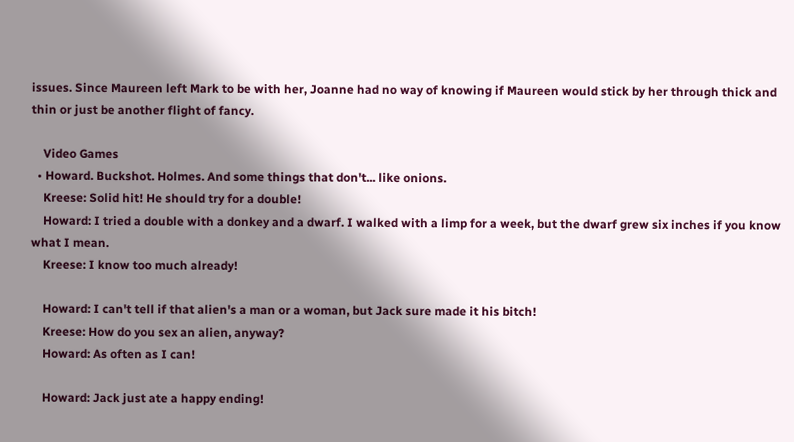issues. Since Maureen left Mark to be with her, Joanne had no way of knowing if Maureen would stick by her through thick and thin or just be another flight of fancy.

    Video Games
  • Howard. Buckshot. Holmes. And some things that don't... like onions.
    Kreese: Solid hit! He should try for a double!
    Howard: I tried a double with a donkey and a dwarf. I walked with a limp for a week, but the dwarf grew six inches if you know what I mean.
    Kreese: I know too much already!

    Howard: I can't tell if that alien's a man or a woman, but Jack sure made it his bitch!
    Kreese: How do you sex an alien, anyway?
    Howard: As often as I can!

    Howard: Jack just ate a happy ending!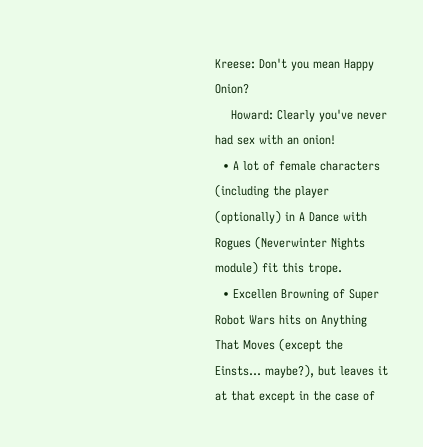Kreese: Don't you mean Happy Onion?
    Howard: Clearly you've never had sex with an onion!
  • A lot of female characters (including the player (optionally) in A Dance with Rogues (Neverwinter Nights module) fit this trope.
  • Excellen Browning of Super Robot Wars hits on Anything That Moves (except the Einsts... maybe?), but leaves it at that except in the case of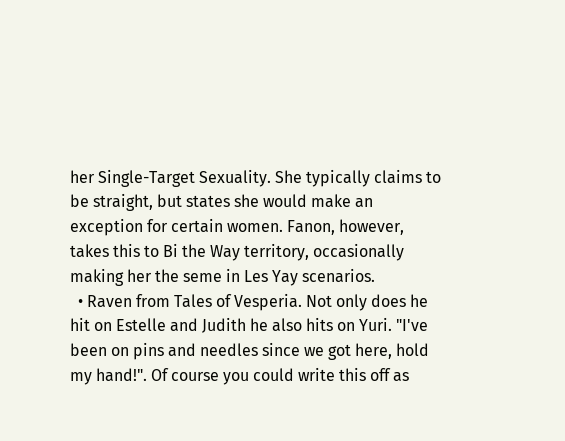her Single-Target Sexuality. She typically claims to be straight, but states she would make an exception for certain women. Fanon, however, takes this to Bi the Way territory, occasionally making her the seme in Les Yay scenarios.
  • Raven from Tales of Vesperia. Not only does he hit on Estelle and Judith he also hits on Yuri. "I've been on pins and needles since we got here, hold my hand!". Of course you could write this off as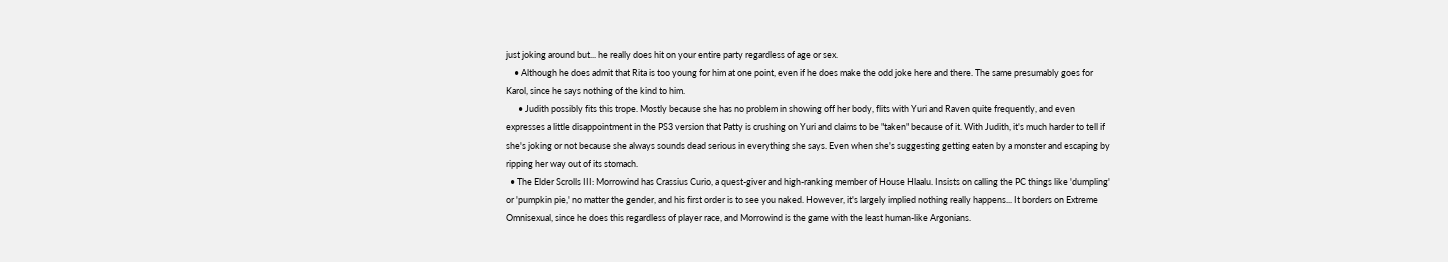just joking around but... he really does hit on your entire party regardless of age or sex.
    • Although he does admit that Rita is too young for him at one point, even if he does make the odd joke here and there. The same presumably goes for Karol, since he says nothing of the kind to him.
      • Judith possibly fits this trope. Mostly because she has no problem in showing off her body, flits with Yuri and Raven quite frequently, and even expresses a little disappointment in the PS3 version that Patty is crushing on Yuri and claims to be "taken" because of it. With Judith, it's much harder to tell if she's joking or not because she always sounds dead serious in everything she says. Even when she's suggesting getting eaten by a monster and escaping by ripping her way out of its stomach.
  • The Elder Scrolls III: Morrowind has Crassius Curio, a quest-giver and high-ranking member of House Hlaalu. Insists on calling the PC things like 'dumpling' or 'pumpkin pie,' no matter the gender, and his first order is to see you naked. However, it's largely implied nothing really happens... It borders on Extreme Omnisexual, since he does this regardless of player race, and Morrowind is the game with the least human-like Argonians.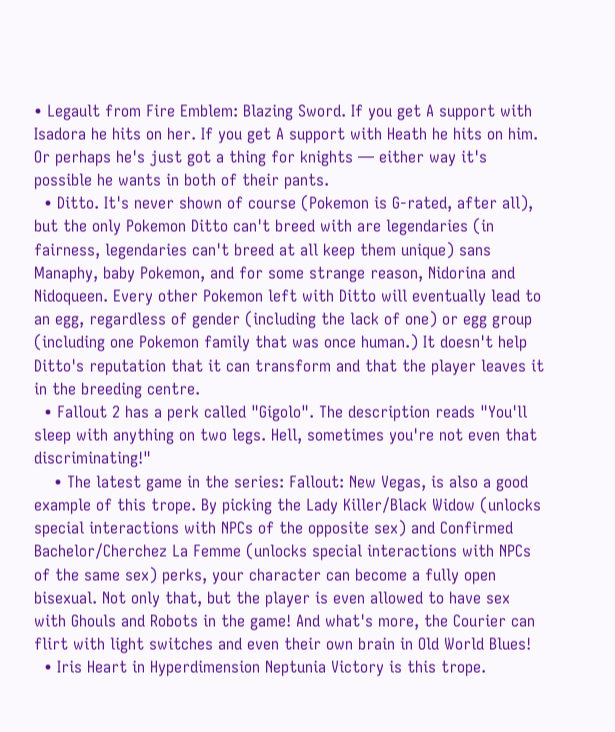• Legault from Fire Emblem: Blazing Sword. If you get A support with Isadora he hits on her. If you get A support with Heath he hits on him. Or perhaps he's just got a thing for knights — either way it's possible he wants in both of their pants.
  • Ditto. It's never shown of course (Pokemon is G-rated, after all), but the only Pokemon Ditto can't breed with are legendaries (in fairness, legendaries can't breed at all keep them unique) sans Manaphy, baby Pokemon, and for some strange reason, Nidorina and Nidoqueen. Every other Pokemon left with Ditto will eventually lead to an egg, regardless of gender (including the lack of one) or egg group (including one Pokemon family that was once human.) It doesn't help Ditto's reputation that it can transform and that the player leaves it in the breeding centre.
  • Fallout 2 has a perk called "Gigolo". The description reads "You'll sleep with anything on two legs. Hell, sometimes you're not even that discriminating!"
    • The latest game in the series: Fallout: New Vegas, is also a good example of this trope. By picking the Lady Killer/Black Widow (unlocks special interactions with NPCs of the opposite sex) and Confirmed Bachelor/Cherchez La Femme (unlocks special interactions with NPCs of the same sex) perks, your character can become a fully open bisexual. Not only that, but the player is even allowed to have sex with Ghouls and Robots in the game! And what's more, the Courier can flirt with light switches and even their own brain in Old World Blues!
  • Iris Heart in Hyperdimension Neptunia Victory is this trope.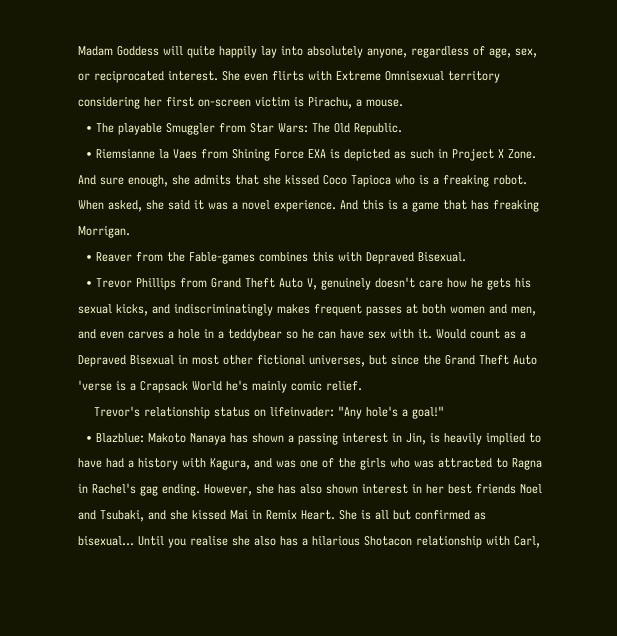Madam Goddess will quite happily lay into absolutely anyone, regardless of age, sex, or reciprocated interest. She even flirts with Extreme Omnisexual territory considering her first on-screen victim is Pirachu, a mouse.
  • The playable Smuggler from Star Wars: The Old Republic.
  • Riemsianne la Vaes from Shining Force EXA is depicted as such in Project X Zone. And sure enough, she admits that she kissed Coco Tapioca who is a freaking robot. When asked, she said it was a novel experience. And this is a game that has freaking Morrigan.
  • Reaver from the Fable-games combines this with Depraved Bisexual.
  • Trevor Phillips from Grand Theft Auto V, genuinely doesn't care how he gets his sexual kicks, and indiscriminatingly makes frequent passes at both women and men, and even carves a hole in a teddybear so he can have sex with it. Would count as a Depraved Bisexual in most other fictional universes, but since the Grand Theft Auto 'verse is a Crapsack World he's mainly comic relief.
    Trevor's relationship status on lifeinvader: "Any hole's a goal!"
  • Blazblue: Makoto Nanaya has shown a passing interest in Jin, is heavily implied to have had a history with Kagura, and was one of the girls who was attracted to Ragna in Rachel's gag ending. However, she has also shown interest in her best friends Noel and Tsubaki, and she kissed Mai in Remix Heart. She is all but confirmed as bisexual... Until you realise she also has a hilarious Shotacon relationship with Carl,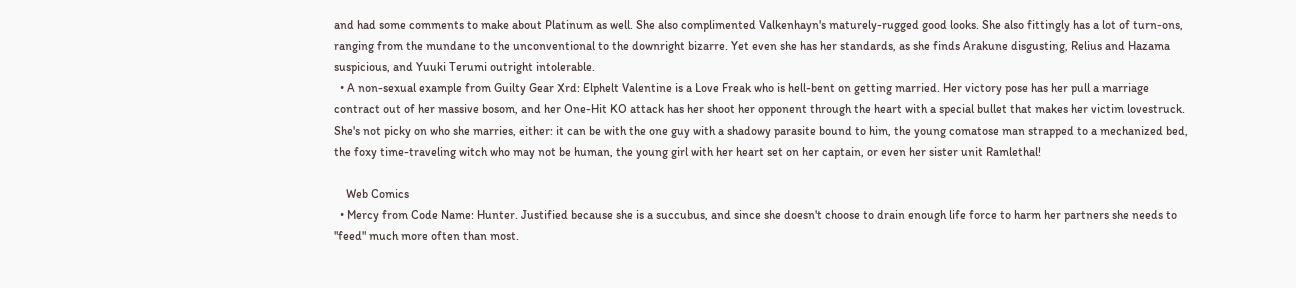and had some comments to make about Platinum as well. She also complimented Valkenhayn's maturely-rugged good looks. She also fittingly has a lot of turn-ons, ranging from the mundane to the unconventional to the downright bizarre. Yet even she has her standards, as she finds Arakune disgusting, Relius and Hazama suspicious, and Yuuki Terumi outright intolerable.
  • A non-sexual example from Guilty Gear Xrd: Elphelt Valentine is a Love Freak who is hell-bent on getting married. Her victory pose has her pull a marriage contract out of her massive bosom, and her One-Hit KO attack has her shoot her opponent through the heart with a special bullet that makes her victim lovestruck. She's not picky on who she marries, either: it can be with the one guy with a shadowy parasite bound to him, the young comatose man strapped to a mechanized bed, the foxy time-traveling witch who may not be human, the young girl with her heart set on her captain, or even her sister unit Ramlethal!

    Web Comics
  • Mercy from Code Name: Hunter. Justified because she is a succubus, and since she doesn't choose to drain enough life force to harm her partners she needs to "feed" much more often than most.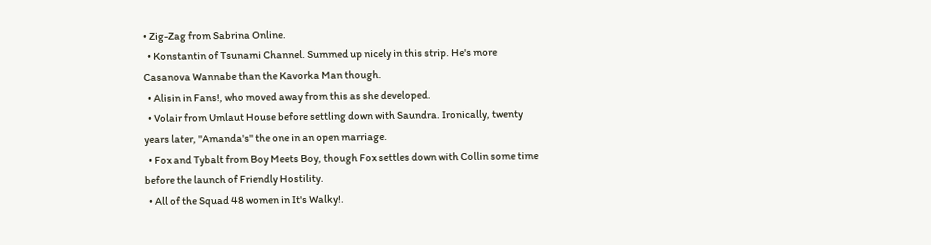• Zig-Zag from Sabrina Online.
  • Konstantin of Tsunami Channel. Summed up nicely in this strip. He's more Casanova Wannabe than the Kavorka Man though.
  • Alisin in Fans!, who moved away from this as she developed.
  • Volair from Umlaut House before settling down with Saundra. Ironically, twenty years later, ''Amanda's'' the one in an open marriage.
  • Fox and Tybalt from Boy Meets Boy, though Fox settles down with Collin some time before the launch of Friendly Hostility.
  • All of the Squad 48 women in It's Walky!.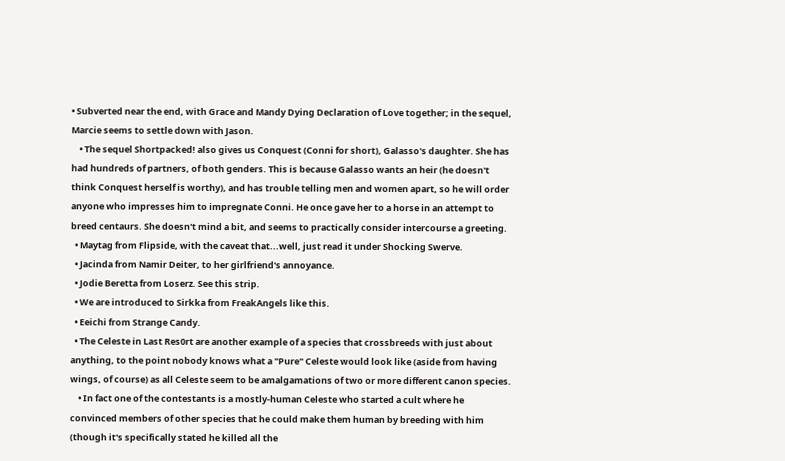• Subverted near the end, with Grace and Mandy Dying Declaration of Love together; in the sequel, Marcie seems to settle down with Jason.
    • The sequel Shortpacked! also gives us Conquest (Conni for short), Galasso's daughter. She has had hundreds of partners, of both genders. This is because Galasso wants an heir (he doesn't think Conquest herself is worthy), and has trouble telling men and women apart, so he will order anyone who impresses him to impregnate Conni. He once gave her to a horse in an attempt to breed centaurs. She doesn't mind a bit, and seems to practically consider intercourse a greeting.
  • Maytag from Flipside, with the caveat that...well, just read it under Shocking Swerve.
  • Jacinda from Namir Deiter, to her girlfriend's annoyance.
  • Jodie Beretta from Loserz. See this strip.
  • We are introduced to Sirkka from FreakAngels like this.
  • Eeichi from Strange Candy.
  • The Celeste in Last Res0rt are another example of a species that crossbreeds with just about anything, to the point nobody knows what a "Pure" Celeste would look like (aside from having wings, of course) as all Celeste seem to be amalgamations of two or more different canon species.
    • In fact one of the contestants is a mostly-human Celeste who started a cult where he convinced members of other species that he could make them human by breeding with him (though it's specifically stated he killed all the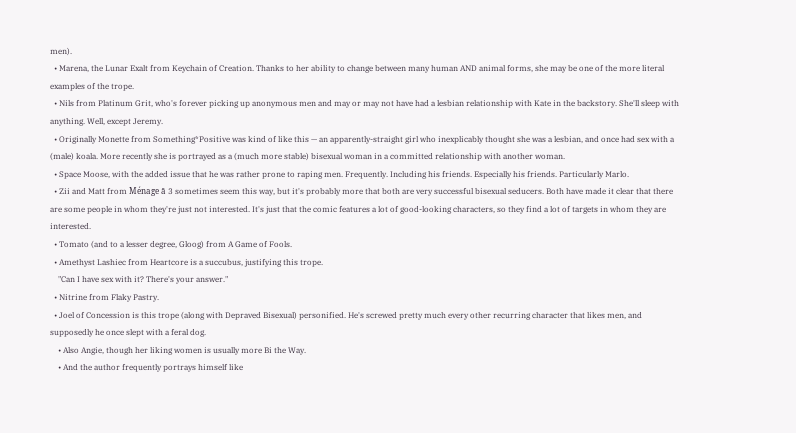men).
  • Marena, the Lunar Exalt from Keychain of Creation. Thanks to her ability to change between many human AND animal forms, she may be one of the more literal examples of the trope.
  • Nils from Platinum Grit, who's forever picking up anonymous men and may or may not have had a lesbian relationship with Kate in the backstory. She'll sleep with anything. Well, except Jeremy.
  • Originally Monette from Something*Positive was kind of like this — an apparently-straight girl who inexplicably thought she was a lesbian, and once had sex with a (male) koala. More recently she is portrayed as a (much more stable) bisexual woman in a committed relationship with another woman.
  • Space Moose, with the added issue that he was rather prone to raping men. Frequently. Including his friends. Especially his friends. Particularly Marlo.
  • Zii and Matt from Ménage ā 3 sometimes seem this way, but it's probably more that both are very successful bisexual seducers. Both have made it clear that there are some people in whom they're just not interested. It's just that the comic features a lot of good-looking characters, so they find a lot of targets in whom they are interested.
  • Tomato (and to a lesser degree, Gloog) from A Game of Fools.
  • Amethyst Lashiec from Heartcore is a succubus, justifying this trope.
    "Can I have sex with it? There's your answer."
  • Nitrine from Flaky Pastry.
  • Joel of Concession is this trope (along with Depraved Bisexual) personified. He's screwed pretty much every other recurring character that likes men, and supposedly he once slept with a feral dog.
    • Also Angie, though her liking women is usually more Bi the Way.
    • And the author frequently portrays himself like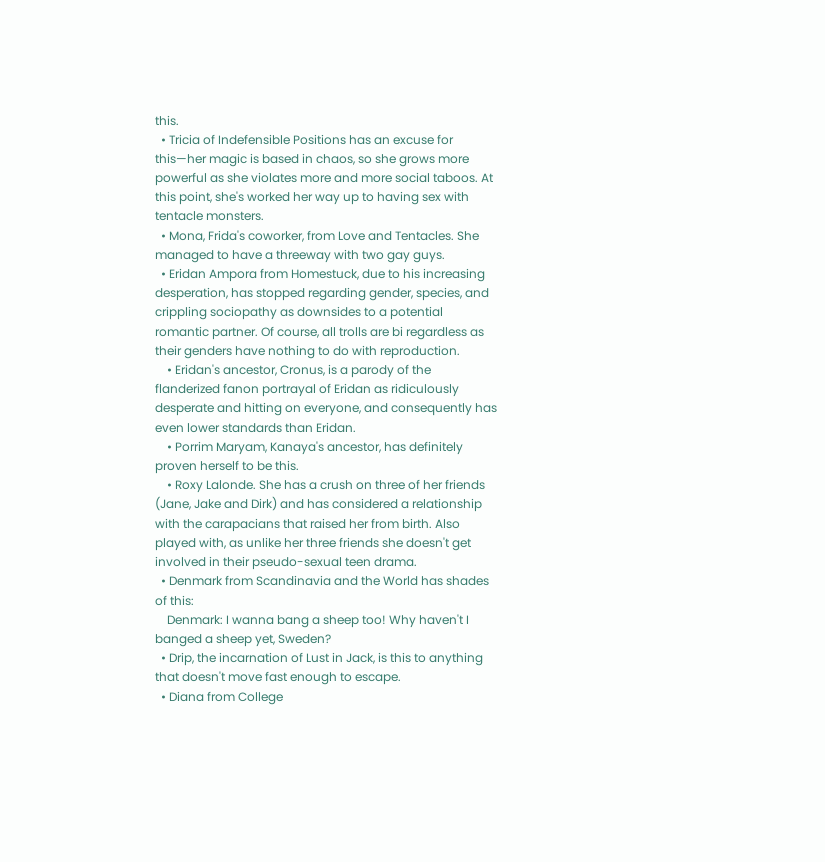this.
  • Tricia of Indefensible Positions has an excuse for this—her magic is based in chaos, so she grows more powerful as she violates more and more social taboos. At this point, she's worked her way up to having sex with tentacle monsters.
  • Mona, Frida's coworker, from Love and Tentacles. She managed to have a threeway with two gay guys.
  • Eridan Ampora from Homestuck, due to his increasing desperation, has stopped regarding gender, species, and crippling sociopathy as downsides to a potential romantic partner. Of course, all trolls are bi regardless as their genders have nothing to do with reproduction.
    • Eridan's ancestor, Cronus, is a parody of the flanderized fanon portrayal of Eridan as ridiculously desperate and hitting on everyone, and consequently has even lower standards than Eridan.
    • Porrim Maryam, Kanaya's ancestor, has definitely proven herself to be this.
    • Roxy Lalonde. She has a crush on three of her friends (Jane, Jake and Dirk) and has considered a relationship with the carapacians that raised her from birth. Also played with, as unlike her three friends she doesn't get involved in their pseudo-sexual teen drama.
  • Denmark from Scandinavia and the World has shades of this:
    Denmark: I wanna bang a sheep too! Why haven't I banged a sheep yet, Sweden?
  • Drip, the incarnation of Lust in Jack, is this to anything that doesn't move fast enough to escape.
  • Diana from College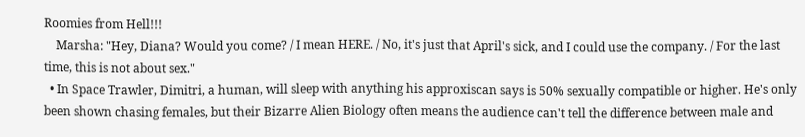Roomies from Hell!!!
    Marsha: "Hey, Diana? Would you come? / I mean HERE. / No, it's just that April's sick, and I could use the company. / For the last time, this is not about sex."
  • In Space Trawler, Dimitri, a human, will sleep with anything his approxiscan says is 50% sexually compatible or higher. He's only been shown chasing females, but their Bizarre Alien Biology often means the audience can't tell the difference between male and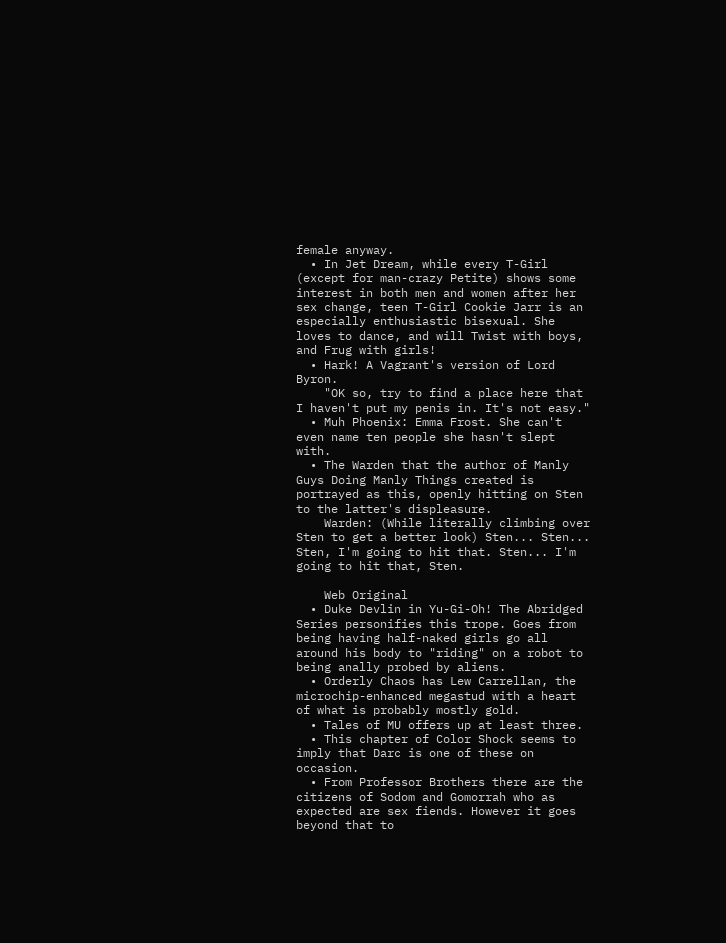female anyway.
  • In Jet Dream, while every T-Girl (except for man-crazy Petite) shows some interest in both men and women after her sex change, teen T-Girl Cookie Jarr is an especially enthusiastic bisexual. She loves to dance, and will Twist with boys, and Frug with girls!
  • Hark! A Vagrant's version of Lord Byron.
    "OK so, try to find a place here that I haven't put my penis in. It's not easy."
  • Muh Phoenix: Emma Frost. She can't even name ten people she hasn't slept with.
  • The Warden that the author of Manly Guys Doing Manly Things created is portrayed as this, openly hitting on Sten to the latter's displeasure.
    Warden: (While literally climbing over Sten to get a better look) Sten... Sten... Sten, I'm going to hit that. Sten... I'm going to hit that, Sten.

    Web Original
  • Duke Devlin in Yu-Gi-Oh! The Abridged Series personifies this trope. Goes from being having half-naked girls go all around his body to "riding" on a robot to being anally probed by aliens.
  • Orderly Chaos has Lew Carrellan, the microchip-enhanced megastud with a heart of what is probably mostly gold.
  • Tales of MU offers up at least three.
  • This chapter of Color Shock seems to imply that Darc is one of these on occasion.
  • From Professor Brothers there are the citizens of Sodom and Gomorrah who as expected are sex fiends. However it goes beyond that to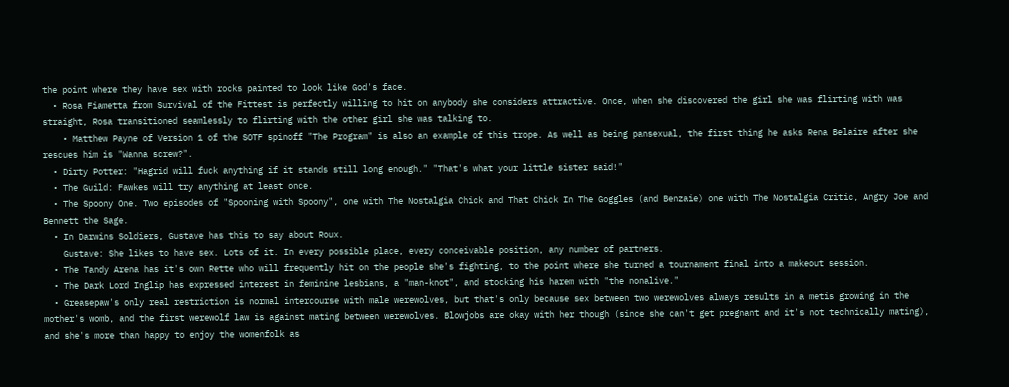the point where they have sex with rocks painted to look like God's face.
  • Rosa Fiametta from Survival of the Fittest is perfectly willing to hit on anybody she considers attractive. Once, when she discovered the girl she was flirting with was straight, Rosa transitioned seamlessly to flirting with the other girl she was talking to.
    • Matthew Payne of Version 1 of the SOTF spinoff "The Program" is also an example of this trope. As well as being pansexual, the first thing he asks Rena Belaire after she rescues him is "Wanna screw?".
  • Dirty Potter: "Hagrid will fuck anything if it stands still long enough." "That's what your little sister said!"
  • The Guild: Fawkes will try anything at least once.
  • The Spoony One. Two episodes of "Spooning with Spoony", one with The Nostalgia Chick and That Chick In The Goggles (and Benzaie) one with The Nostalgia Critic, Angry Joe and Bennett the Sage.
  • In Darwins Soldiers, Gustave has this to say about Roux.
    Gustave: She likes to have sex. Lots of it. In every possible place, every conceivable position, any number of partners.
  • The Tandy Arena has it's own Rette who will frequently hit on the people she's fighting, to the point where she turned a tournament final into a makeout session.
  • The Dark Lord Inglip has expressed interest in feminine lesbians, a "man-knot", and stocking his harem with "the nonalive."
  • Greasepaw's only real restriction is normal intercourse with male werewolves, but that's only because sex between two werewolves always results in a metis growing in the mother's womb, and the first werewolf law is against mating between werewolves. Blowjobs are okay with her though (since she can't get pregnant and it's not technically mating), and she's more than happy to enjoy the womenfolk as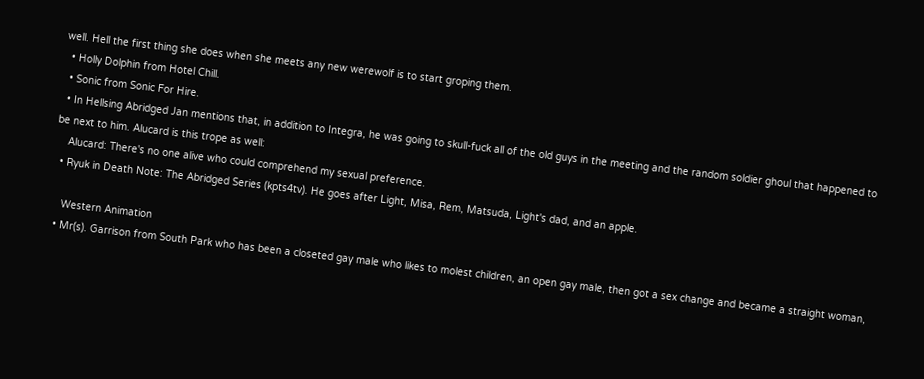well. Hell the first thing she does when she meets any new werewolf is to start groping them.
  • Holly Dolphin from Hotel Chill.
  • Sonic from Sonic For Hire.
  • In Hellsing Abridged Jan mentions that, in addition to Integra, he was going to skull-fuck all of the old guys in the meeting and the random soldier ghoul that happened to be next to him. Alucard is this trope as well:
    Alucard: There's no one alive who could comprehend my sexual preference.
  • Ryuk in Death Note: The Abridged Series (kpts4tv). He goes after Light, Misa, Rem, Matsuda, Light's dad, and an apple.

    Western Animation
  • Mr(s). Garrison from South Park who has been a closeted gay male who likes to molest children, an open gay male, then got a sex change and became a straight woman,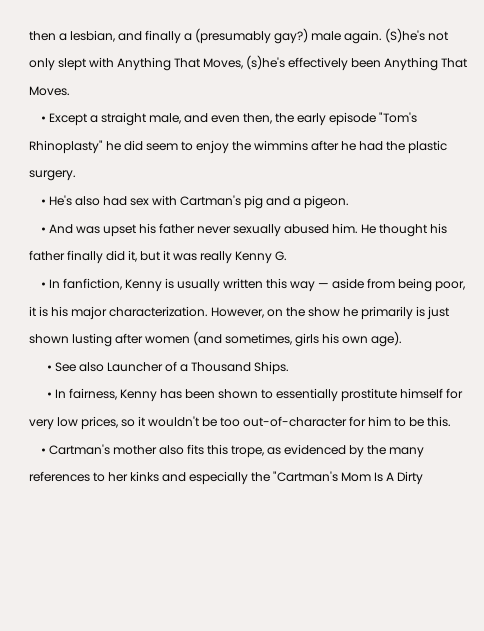then a lesbian, and finally a (presumably gay?) male again. (S)he's not only slept with Anything That Moves, (s)he's effectively been Anything That Moves.
    • Except a straight male, and even then, the early episode "Tom's Rhinoplasty" he did seem to enjoy the wimmins after he had the plastic surgery.
    • He's also had sex with Cartman's pig and a pigeon.
    • And was upset his father never sexually abused him. He thought his father finally did it, but it was really Kenny G.
    • In fanfiction, Kenny is usually written this way — aside from being poor, it is his major characterization. However, on the show he primarily is just shown lusting after women (and sometimes, girls his own age).
      • See also Launcher of a Thousand Ships.
      • In fairness, Kenny has been shown to essentially prostitute himself for very low prices, so it wouldn't be too out-of-character for him to be this.
    • Cartman's mother also fits this trope, as evidenced by the many references to her kinks and especially the "Cartman's Mom Is A Dirty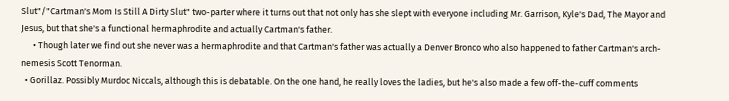Slut"/"Cartman's Mom Is Still A Dirty Slut" two-parter where it turns out that not only has she slept with everyone including Mr. Garrison, Kyle's Dad, The Mayor and Jesus, but that she's a functional hermaphrodite and actually Cartman's father.
      • Though later we find out she never was a hermaphrodite and that Cartman's father was actually a Denver Bronco who also happened to father Cartman's arch-nemesis Scott Tenorman.
  • Gorillaz. Possibly Murdoc Niccals, although this is debatable. On the one hand, he really loves the ladies, but he's also made a few off-the-cuff comments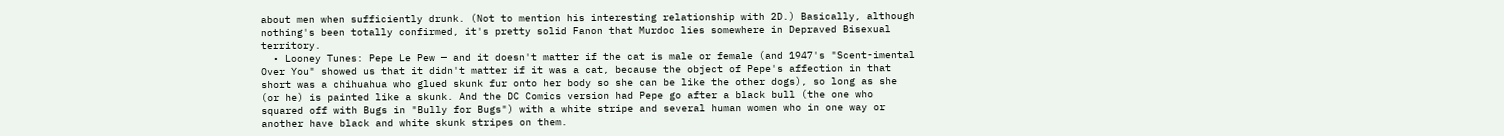about men when sufficiently drunk. (Not to mention his interesting relationship with 2D.) Basically, although nothing's been totally confirmed, it's pretty solid Fanon that Murdoc lies somewhere in Depraved Bisexual territory.
  • Looney Tunes: Pepe Le Pew — and it doesn't matter if the cat is male or female (and 1947's "Scent-imental Over You" showed us that it didn't matter if it was a cat, because the object of Pepe's affection in that short was a chihuahua who glued skunk fur onto her body so she can be like the other dogs), so long as she (or he) is painted like a skunk. And the DC Comics version had Pepe go after a black bull (the one who squared off with Bugs in "Bully for Bugs") with a white stripe and several human women who in one way or another have black and white skunk stripes on them.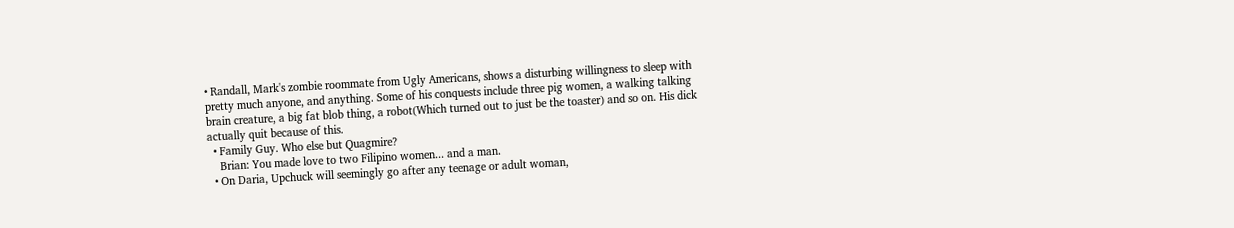• Randall, Mark's zombie roommate from Ugly Americans, shows a disturbing willingness to sleep with pretty much anyone, and anything. Some of his conquests include three pig women, a walking talking brain creature, a big fat blob thing, a robot(Which turned out to just be the toaster) and so on. His dick actually quit because of this.
  • Family Guy. Who else but Quagmire?
    Brian: You made love to two Filipino women... and a man.
  • On Daria, Upchuck will seemingly go after any teenage or adult woman,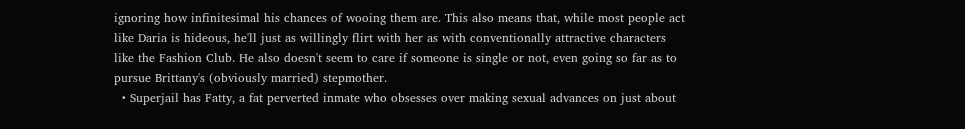ignoring how infinitesimal his chances of wooing them are. This also means that, while most people act like Daria is hideous, he'll just as willingly flirt with her as with conventionally attractive characters like the Fashion Club. He also doesn't seem to care if someone is single or not, even going so far as to pursue Brittany's (obviously married) stepmother.
  • Superjail has Fatty, a fat perverted inmate who obsesses over making sexual advances on just about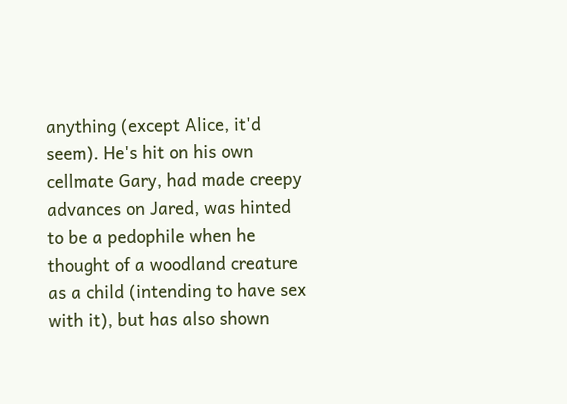anything (except Alice, it'd seem). He's hit on his own cellmate Gary, had made creepy advances on Jared, was hinted to be a pedophile when he thought of a woodland creature as a child (intending to have sex with it), but has also shown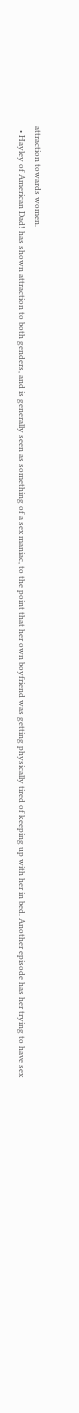attraction towards women.
  • Hayley of American Dad! has shown attraction to both genders, and is generally seen as something of a sex maniac, to the point that her own boyfriend was getting physically tired of keeping up with her in bed. Another episode has her trying to have sex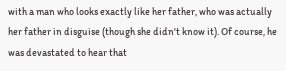with a man who looks exactly like her father, who was actually her father in disguise (though she didn't know it). Of course, he was devastated to hear that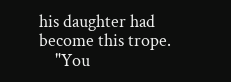his daughter had become this trope.
    "You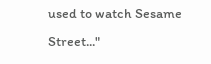used to watch Sesame Street..."